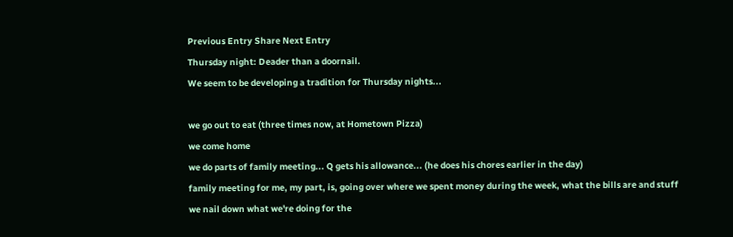Previous Entry Share Next Entry
Thursday night: Deader than a doornail.
We seem to be developing a tradition for Thursday nights...

we go out to eat (three times now, at Hometown Pizza)
we come home
we do parts of family meeting... Q gets his allowance... (he does his chores earlier in the day)
family meeting for me, my part, is, going over where we spent money during the week, what the bills are and stuff
we nail down what we're doing for the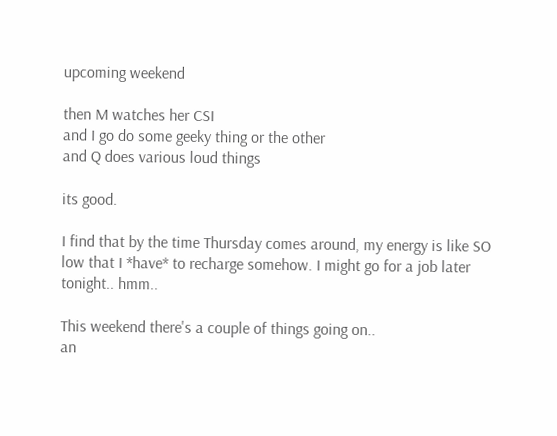upcoming weekend

then M watches her CSI
and I go do some geeky thing or the other
and Q does various loud things

its good.

I find that by the time Thursday comes around, my energy is like SO low that I *have* to recharge somehow. I might go for a job later tonight.. hmm..

This weekend there's a couple of things going on..
an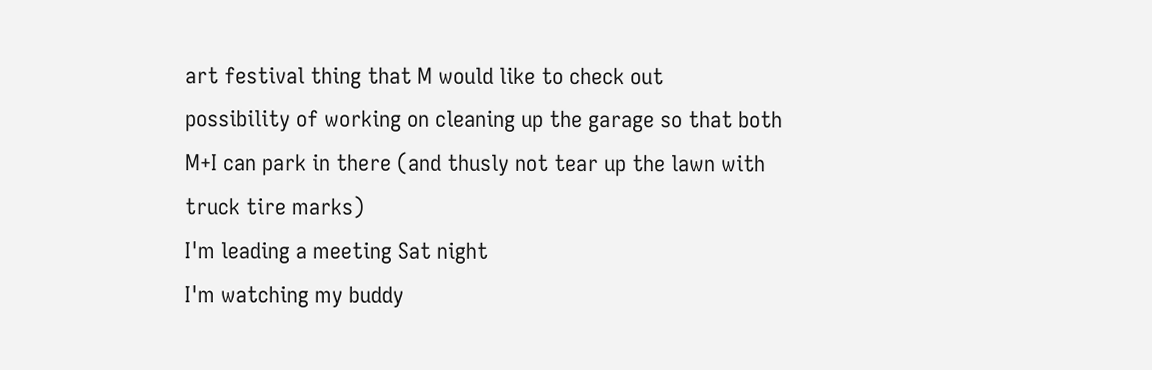art festival thing that M would like to check out
possibility of working on cleaning up the garage so that both M+I can park in there (and thusly not tear up the lawn with truck tire marks)
I'm leading a meeting Sat night
I'm watching my buddy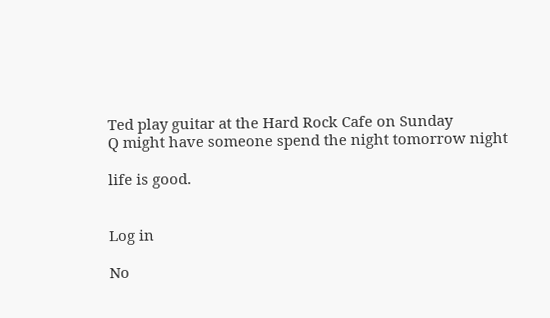Ted play guitar at the Hard Rock Cafe on Sunday
Q might have someone spend the night tomorrow night

life is good.


Log in

No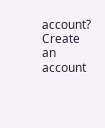account? Create an account